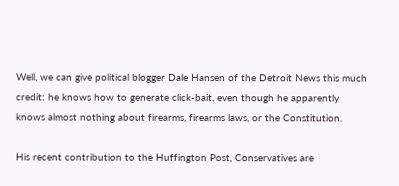Well, we can give political blogger Dale Hansen of the Detroit News this much credit: he knows how to generate click-bait, even though he apparently knows almost nothing about firearms, firearms laws, or the Constitution.

His recent contribution to the Huffington Post, Conservatives are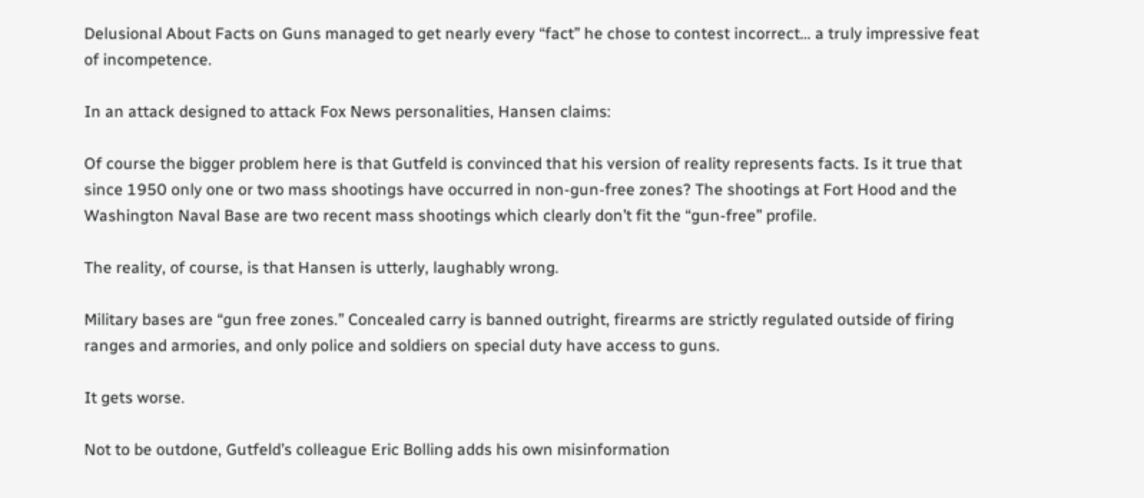Delusional About Facts on Guns managed to get nearly every “fact” he chose to contest incorrect… a truly impressive feat of incompetence.

In an attack designed to attack Fox News personalities, Hansen claims:

Of course the bigger problem here is that Gutfeld is convinced that his version of reality represents facts. Is it true that since 1950 only one or two mass shootings have occurred in non-gun-free zones? The shootings at Fort Hood and the Washington Naval Base are two recent mass shootings which clearly don’t fit the “gun-free” profile.

The reality, of course, is that Hansen is utterly, laughably wrong.

Military bases are “gun free zones.” Concealed carry is banned outright, firearms are strictly regulated outside of firing ranges and armories, and only police and soldiers on special duty have access to guns.

It gets worse.

Not to be outdone, Gutfeld’s colleague Eric Bolling adds his own misinformation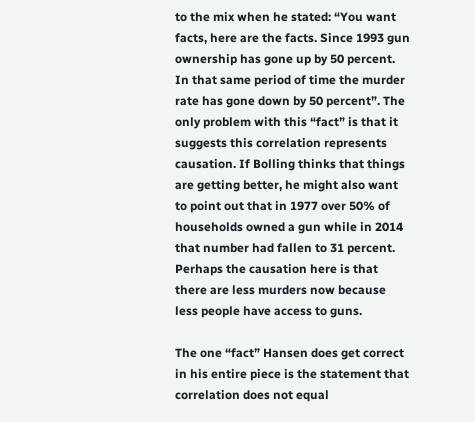to the mix when he stated: “You want facts, here are the facts. Since 1993 gun ownership has gone up by 50 percent. In that same period of time the murder rate has gone down by 50 percent”. The only problem with this “fact” is that it suggests this correlation represents causation. If Bolling thinks that things are getting better, he might also want to point out that in 1977 over 50% of households owned a gun while in 2014 that number had fallen to 31 percent. Perhaps the causation here is that there are less murders now because less people have access to guns.

The one “fact” Hansen does get correct in his entire piece is the statement that correlation does not equal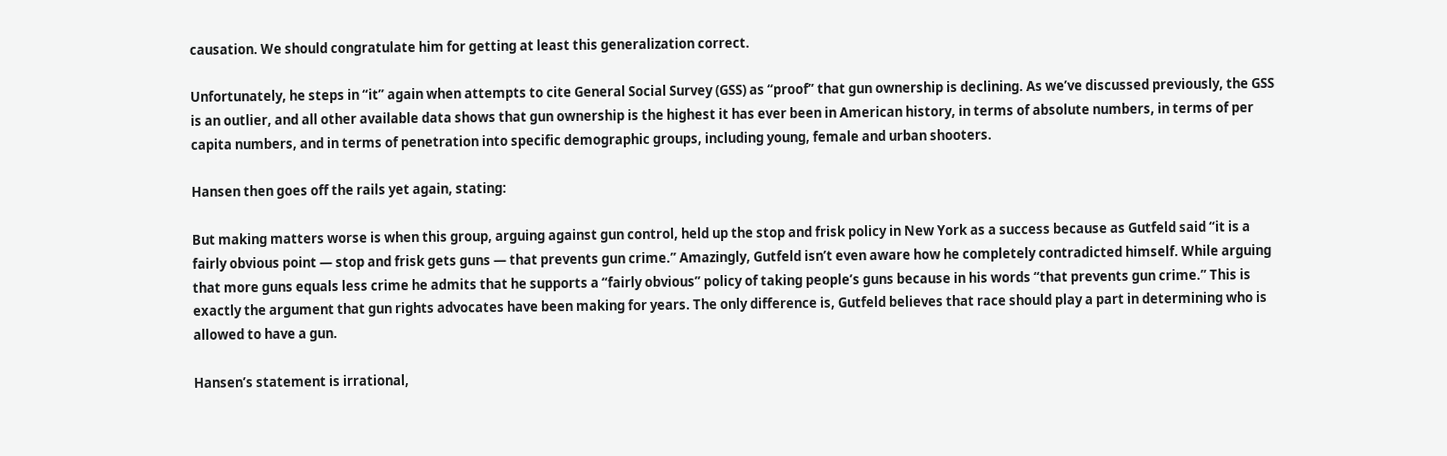causation. We should congratulate him for getting at least this generalization correct.

Unfortunately, he steps in “it” again when attempts to cite General Social Survey (GSS) as “proof” that gun ownership is declining. As we’ve discussed previously, the GSS is an outlier, and all other available data shows that gun ownership is the highest it has ever been in American history, in terms of absolute numbers, in terms of per capita numbers, and in terms of penetration into specific demographic groups, including young, female and urban shooters.

Hansen then goes off the rails yet again, stating:

But making matters worse is when this group, arguing against gun control, held up the stop and frisk policy in New York as a success because as Gutfeld said “it is a fairly obvious point — stop and frisk gets guns — that prevents gun crime.” Amazingly, Gutfeld isn’t even aware how he completely contradicted himself. While arguing that more guns equals less crime he admits that he supports a “fairly obvious” policy of taking people’s guns because in his words “that prevents gun crime.” This is exactly the argument that gun rights advocates have been making for years. The only difference is, Gutfeld believes that race should play a part in determining who is allowed to have a gun.

Hansen’s statement is irrational,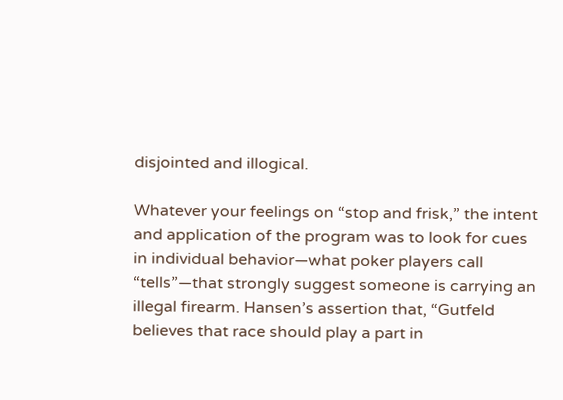disjointed and illogical.

Whatever your feelings on “stop and frisk,” the intent and application of the program was to look for cues in individual behavior—what poker players call “tells”—that strongly suggest someone is carrying an illegal firearm. Hansen’s assertion that, “Gutfeld believes that race should play a part in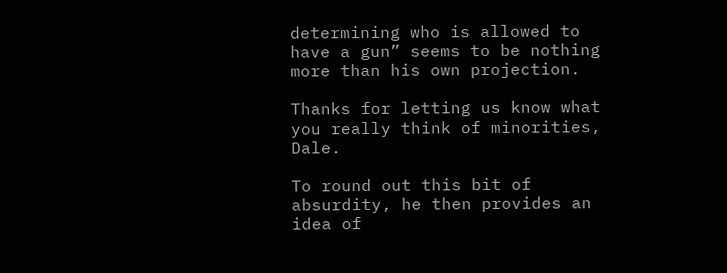determining who is allowed to have a gun” seems to be nothing more than his own projection.

Thanks for letting us know what you really think of minorities, Dale.

To round out this bit of absurdity, he then provides an idea of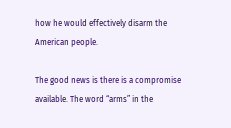how he would effectively disarm the American people.

The good news is there is a compromise available. The word “arms” in the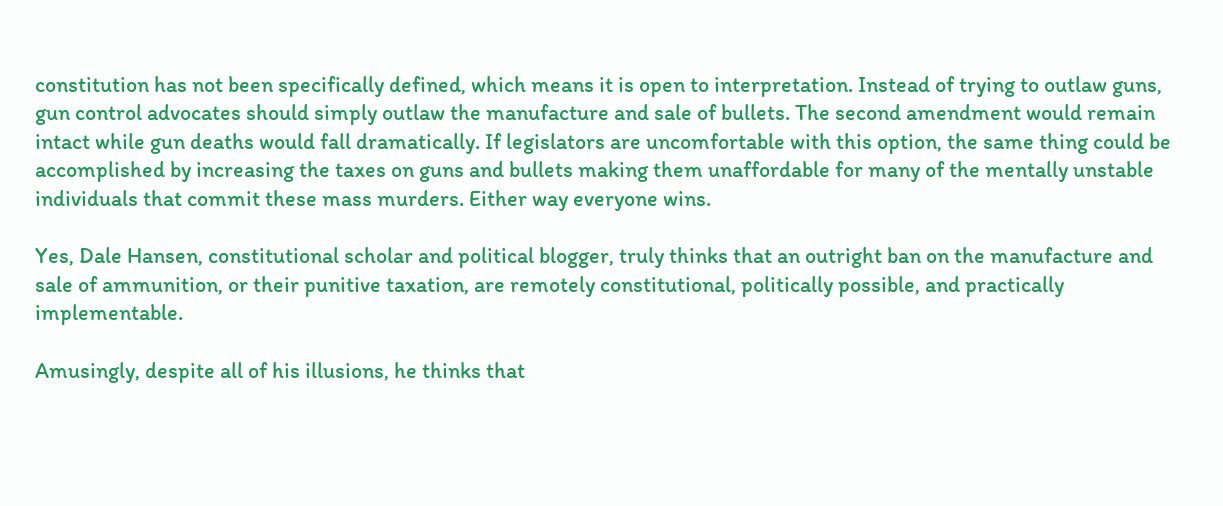constitution has not been specifically defined, which means it is open to interpretation. Instead of trying to outlaw guns, gun control advocates should simply outlaw the manufacture and sale of bullets. The second amendment would remain intact while gun deaths would fall dramatically. If legislators are uncomfortable with this option, the same thing could be accomplished by increasing the taxes on guns and bullets making them unaffordable for many of the mentally unstable individuals that commit these mass murders. Either way everyone wins.

Yes, Dale Hansen, constitutional scholar and political blogger, truly thinks that an outright ban on the manufacture and sale of ammunition, or their punitive taxation, are remotely constitutional, politically possible, and practically implementable.

Amusingly, despite all of his illusions, he thinks that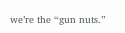we’re the “gun nuts.”